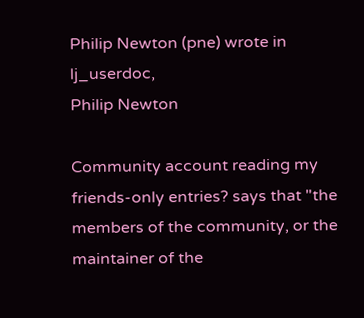Philip Newton (pne) wrote in lj_userdoc,
Philip Newton

Community account reading my friends-only entries? says that "the members of the community, or the maintainer of the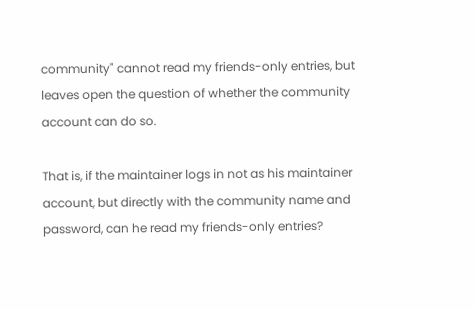community" cannot read my friends-only entries, but leaves open the question of whether the community account can do so.

That is, if the maintainer logs in not as his maintainer account, but directly with the community name and password, can he read my friends-only entries?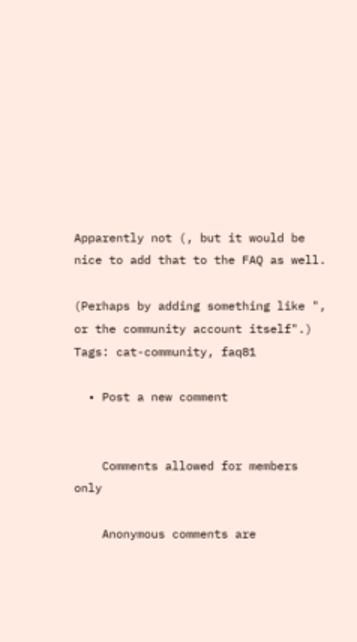Apparently not (, but it would be nice to add that to the FAQ as well.

(Perhaps by adding something like ", or the community account itself".)
Tags: cat-community, faq81

  • Post a new comment


    Comments allowed for members only

    Anonymous comments are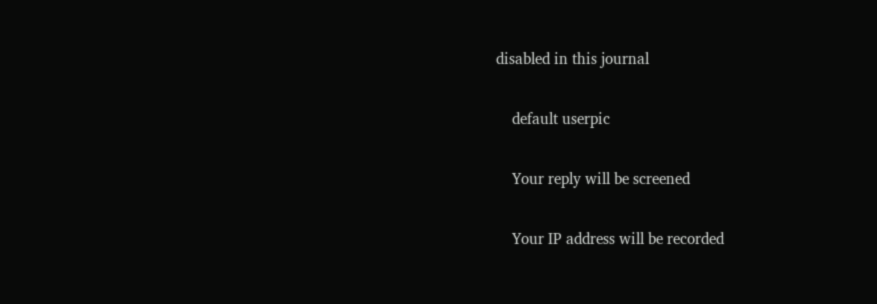disabled in this journal

    default userpic

    Your reply will be screened

    Your IP address will be recorded